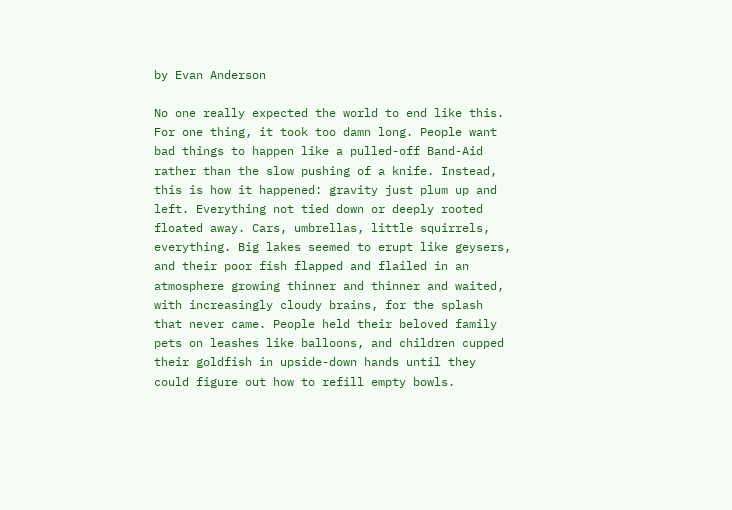by Evan Anderson

No one really expected the world to end like this. For one thing, it took too damn long. People want bad things to happen like a pulled-off Band-Aid rather than the slow pushing of a knife. Instead, this is how it happened: gravity just plum up and left. Everything not tied down or deeply rooted floated away. Cars, umbrellas, little squirrels, everything. Big lakes seemed to erupt like geysers, and their poor fish flapped and flailed in an atmosphere growing thinner and thinner and waited, with increasingly cloudy brains, for the splash that never came. People held their beloved family pets on leashes like balloons, and children cupped their goldfish in upside-down hands until they could figure out how to refill empty bowls.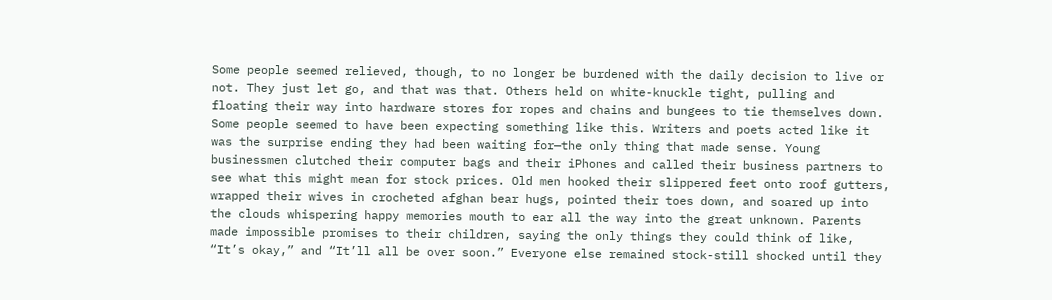Some people seemed relieved, though, to no longer be burdened with the daily decision to live or not. They just let go, and that was that. Others held on white-knuckle tight, pulling and floating their way into hardware stores for ropes and chains and bungees to tie themselves down. Some people seemed to have been expecting something like this. Writers and poets acted like it was the surprise ending they had been waiting for—the only thing that made sense. Young businessmen clutched their computer bags and their iPhones and called their business partners to see what this might mean for stock prices. Old men hooked their slippered feet onto roof gutters, wrapped their wives in crocheted afghan bear hugs, pointed their toes down, and soared up into the clouds whispering happy memories mouth to ear all the way into the great unknown. Parents made impossible promises to their children, saying the only things they could think of like, “It’s okay,” and “It’ll all be over soon.” Everyone else remained stock-still shocked until they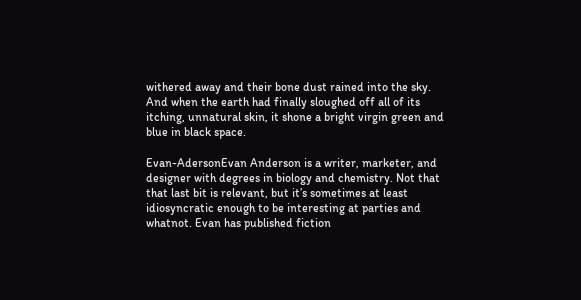withered away and their bone dust rained into the sky. And when the earth had finally sloughed off all of its itching, unnatural skin, it shone a bright virgin green and blue in black space.

Evan-AdersonEvan Anderson is a writer, marketer, and designer with degrees in biology and chemistry. Not that that last bit is relevant, but it’s sometimes at least idiosyncratic enough to be interesting at parties and whatnot. Evan has published fiction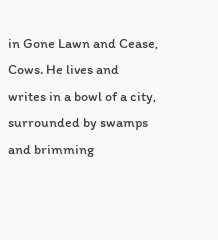in Gone Lawn and Cease, Cows. He lives and writes in a bowl of a city, surrounded by swamps and brimming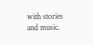with stories and music.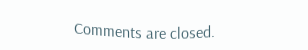Comments are closed.